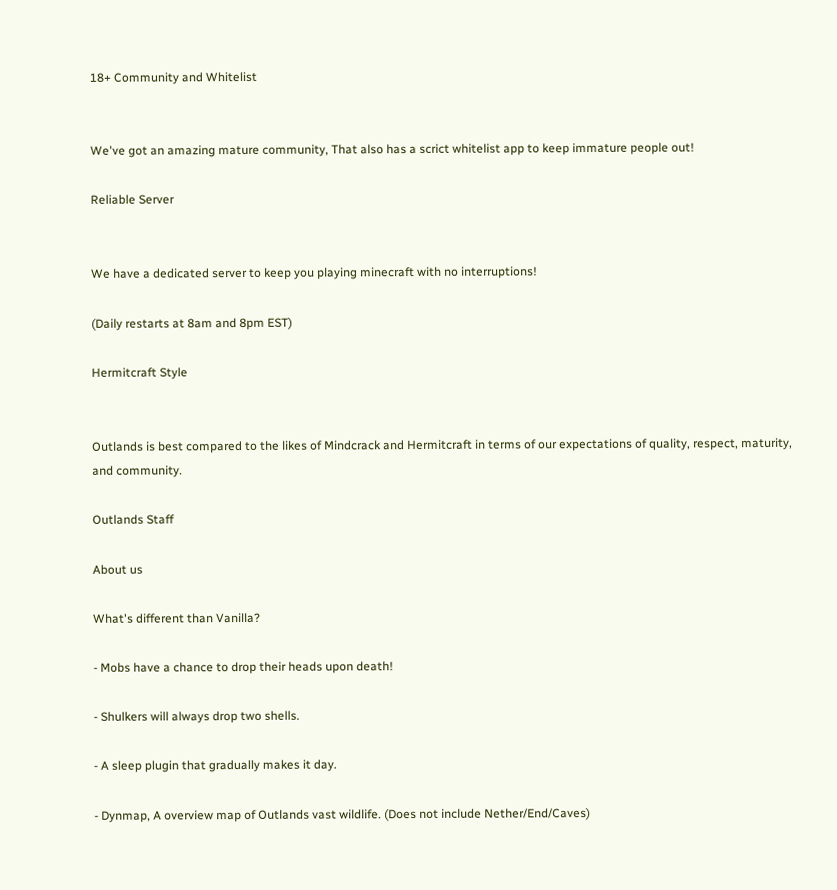18+ Community and Whitelist


We've got an amazing mature community, That also has a scrict whitelist app to keep immature people out!

Reliable Server


We have a dedicated server to keep you playing minecraft with no interruptions!

(Daily restarts at 8am and 8pm EST)

Hermitcraft Style


Outlands is best compared to the likes of Mindcrack and Hermitcraft in terms of our expectations of quality, respect, maturity, and community.

Outlands Staff

About us

What's different than Vanilla?

- Mobs have a chance to drop their heads upon death!

- Shulkers will always drop two shells.

- A sleep plugin that gradually makes it day.

- Dynmap, A overview map of Outlands vast wildlife. (Does not include Nether/End/Caves)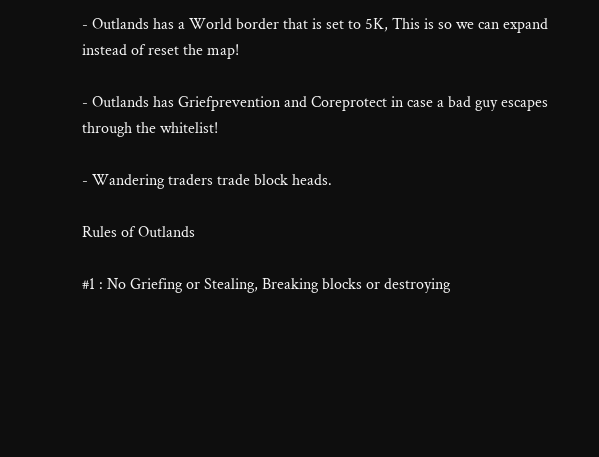- Outlands has a World border that is set to 5K, This is so we can expand instead of reset the map!

- Outlands has Griefprevention and Coreprotect in case a bad guy escapes through the whitelist!

- Wandering traders trade block heads.

Rules of Outlands

#1 : No Griefing or Stealing, Breaking blocks or destroying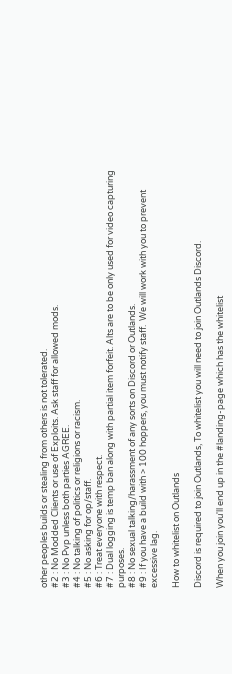other peoples builds or stealing from others is not tolerated.
#2 : No Modded Clients or use of Exploits. Ask staff for allowed mods.
#3 : No Pvp unless both parties AGREE.
#4 : No talking of politics or religions or racism.
#5 : No asking for op/staff.
#6 : Treat everyone with respect.
#7 : Dual logging is temp ban along with partial item forfeit. Alts are to be only used for video capturing purposes.
#8 : No sexual talking/harassment of any sorts on Discord or Outlands.
#9 : If you have a build with > 100 hoppers, you must notify staff.  We will work with you to prevent excessive lag.

How to whitelist on Outlands

Discord is required to join Outlands, To whitelist you will need to join Outlands Discord.

When you join you'll end up in the #landing-page which has the whitelist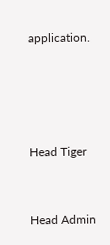application.




Head Tiger


Head Admin